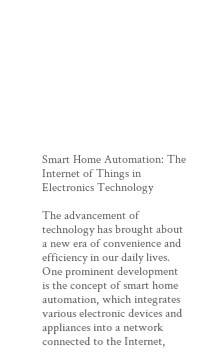Smart Home Automation: The Internet of Things in Electronics Technology

The advancement of technology has brought about a new era of convenience and efficiency in our daily lives. One prominent development is the concept of smart home automation, which integrates various electronic devices and appliances into a network connected to the Internet,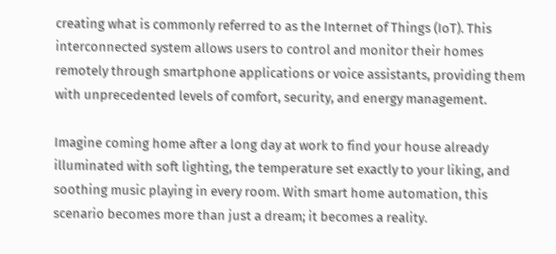creating what is commonly referred to as the Internet of Things (IoT). This interconnected system allows users to control and monitor their homes remotely through smartphone applications or voice assistants, providing them with unprecedented levels of comfort, security, and energy management.

Imagine coming home after a long day at work to find your house already illuminated with soft lighting, the temperature set exactly to your liking, and soothing music playing in every room. With smart home automation, this scenario becomes more than just a dream; it becomes a reality.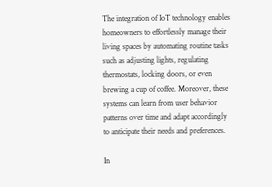The integration of IoT technology enables homeowners to effortlessly manage their living spaces by automating routine tasks such as adjusting lights, regulating thermostats, locking doors, or even brewing a cup of coffee. Moreover, these systems can learn from user behavior patterns over time and adapt accordingly to anticipate their needs and preferences.

In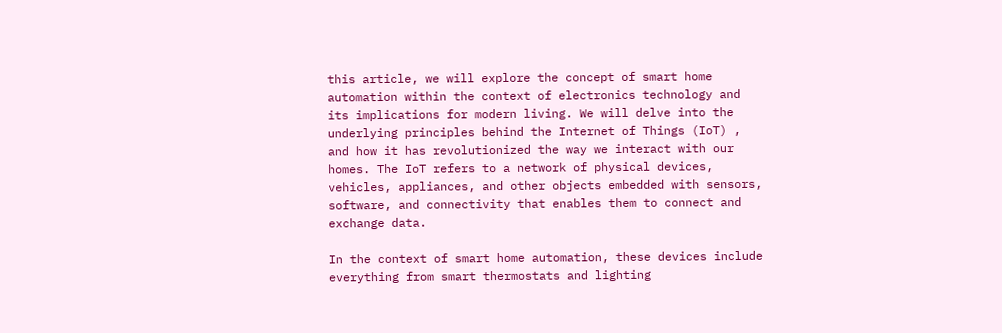this article, we will explore the concept of smart home automation within the context of electronics technology and its implications for modern living. We will delve into the underlying principles behind the Internet of Things (IoT) , and how it has revolutionized the way we interact with our homes. The IoT refers to a network of physical devices, vehicles, appliances, and other objects embedded with sensors, software, and connectivity that enables them to connect and exchange data.

In the context of smart home automation, these devices include everything from smart thermostats and lighting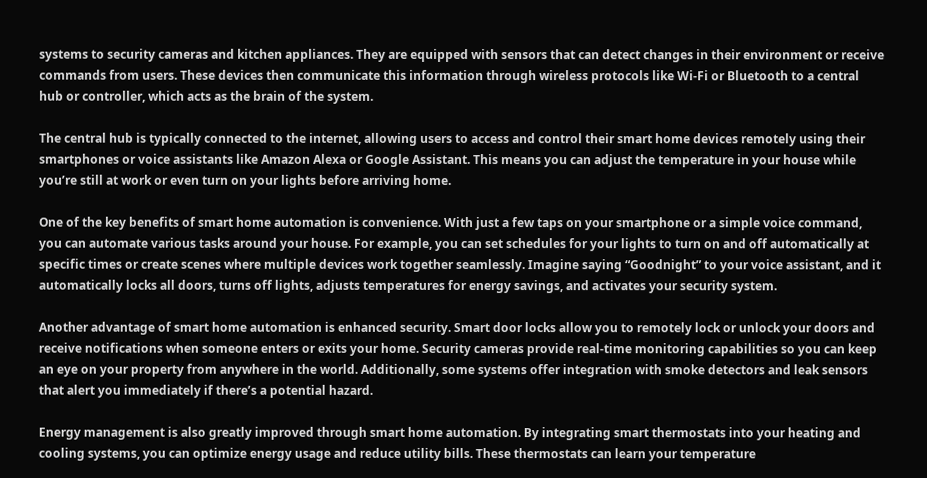systems to security cameras and kitchen appliances. They are equipped with sensors that can detect changes in their environment or receive commands from users. These devices then communicate this information through wireless protocols like Wi-Fi or Bluetooth to a central hub or controller, which acts as the brain of the system.

The central hub is typically connected to the internet, allowing users to access and control their smart home devices remotely using their smartphones or voice assistants like Amazon Alexa or Google Assistant. This means you can adjust the temperature in your house while you’re still at work or even turn on your lights before arriving home.

One of the key benefits of smart home automation is convenience. With just a few taps on your smartphone or a simple voice command, you can automate various tasks around your house. For example, you can set schedules for your lights to turn on and off automatically at specific times or create scenes where multiple devices work together seamlessly. Imagine saying “Goodnight” to your voice assistant, and it automatically locks all doors, turns off lights, adjusts temperatures for energy savings, and activates your security system.

Another advantage of smart home automation is enhanced security. Smart door locks allow you to remotely lock or unlock your doors and receive notifications when someone enters or exits your home. Security cameras provide real-time monitoring capabilities so you can keep an eye on your property from anywhere in the world. Additionally, some systems offer integration with smoke detectors and leak sensors that alert you immediately if there’s a potential hazard.

Energy management is also greatly improved through smart home automation. By integrating smart thermostats into your heating and cooling systems, you can optimize energy usage and reduce utility bills. These thermostats can learn your temperature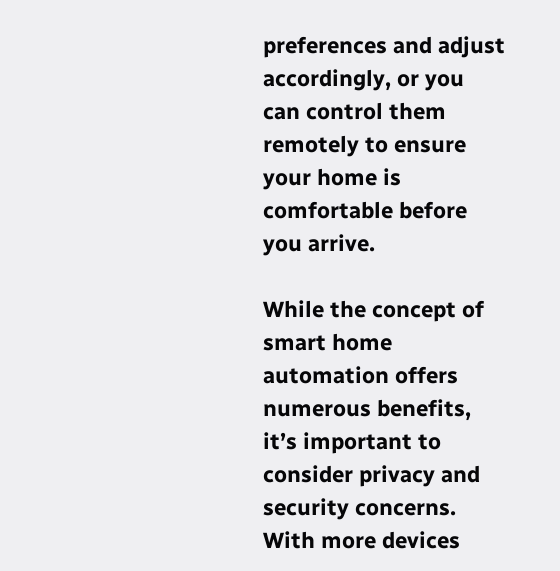preferences and adjust accordingly, or you can control them remotely to ensure your home is comfortable before you arrive.

While the concept of smart home automation offers numerous benefits, it’s important to consider privacy and security concerns. With more devices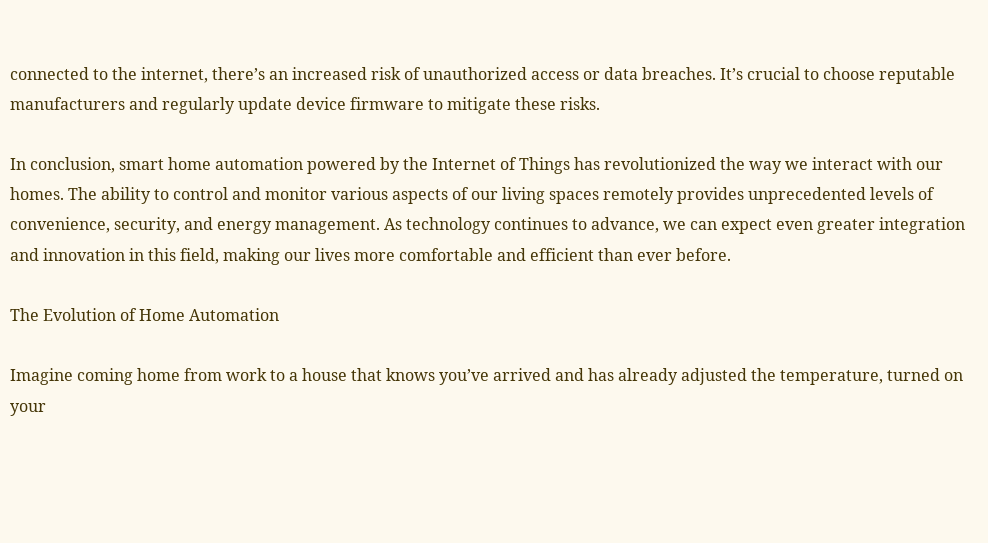connected to the internet, there’s an increased risk of unauthorized access or data breaches. It’s crucial to choose reputable manufacturers and regularly update device firmware to mitigate these risks.

In conclusion, smart home automation powered by the Internet of Things has revolutionized the way we interact with our homes. The ability to control and monitor various aspects of our living spaces remotely provides unprecedented levels of convenience, security, and energy management. As technology continues to advance, we can expect even greater integration and innovation in this field, making our lives more comfortable and efficient than ever before.

The Evolution of Home Automation

Imagine coming home from work to a house that knows you’ve arrived and has already adjusted the temperature, turned on your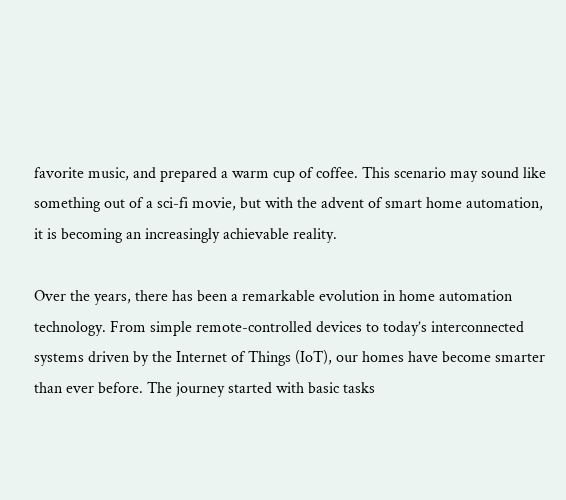favorite music, and prepared a warm cup of coffee. This scenario may sound like something out of a sci-fi movie, but with the advent of smart home automation, it is becoming an increasingly achievable reality.

Over the years, there has been a remarkable evolution in home automation technology. From simple remote-controlled devices to today’s interconnected systems driven by the Internet of Things (IoT), our homes have become smarter than ever before. The journey started with basic tasks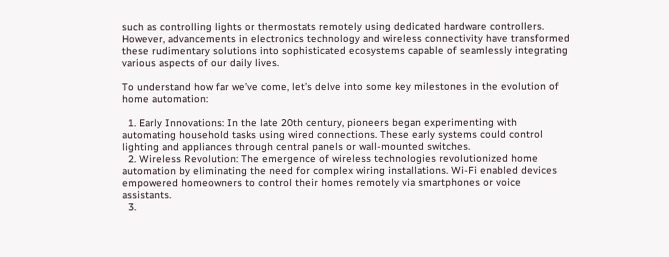such as controlling lights or thermostats remotely using dedicated hardware controllers. However, advancements in electronics technology and wireless connectivity have transformed these rudimentary solutions into sophisticated ecosystems capable of seamlessly integrating various aspects of our daily lives.

To understand how far we’ve come, let’s delve into some key milestones in the evolution of home automation:

  1. Early Innovations: In the late 20th century, pioneers began experimenting with automating household tasks using wired connections. These early systems could control lighting and appliances through central panels or wall-mounted switches.
  2. Wireless Revolution: The emergence of wireless technologies revolutionized home automation by eliminating the need for complex wiring installations. Wi-Fi enabled devices empowered homeowners to control their homes remotely via smartphones or voice assistants.
  3.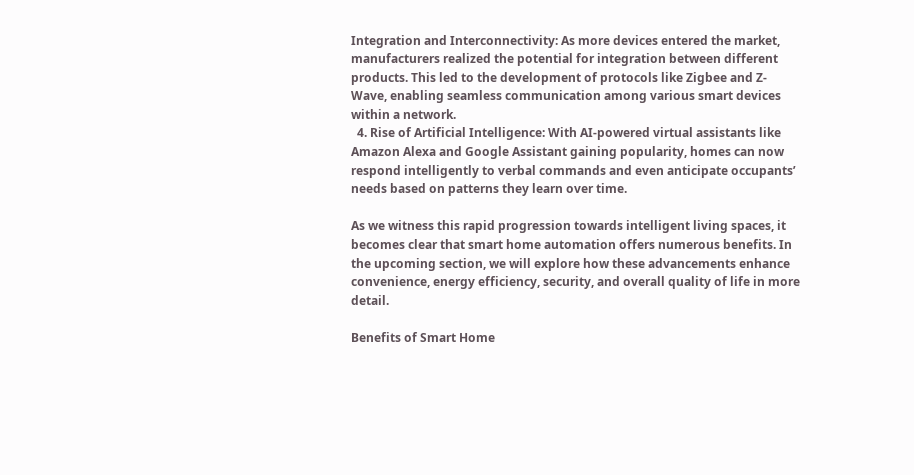Integration and Interconnectivity: As more devices entered the market, manufacturers realized the potential for integration between different products. This led to the development of protocols like Zigbee and Z-Wave, enabling seamless communication among various smart devices within a network.
  4. Rise of Artificial Intelligence: With AI-powered virtual assistants like Amazon Alexa and Google Assistant gaining popularity, homes can now respond intelligently to verbal commands and even anticipate occupants’ needs based on patterns they learn over time.

As we witness this rapid progression towards intelligent living spaces, it becomes clear that smart home automation offers numerous benefits. In the upcoming section, we will explore how these advancements enhance convenience, energy efficiency, security, and overall quality of life in more detail.

Benefits of Smart Home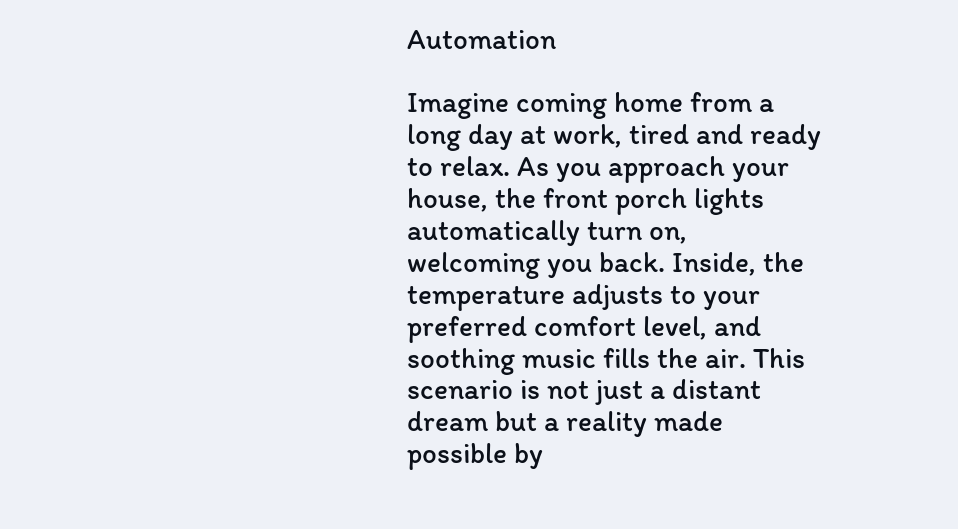Automation

Imagine coming home from a long day at work, tired and ready to relax. As you approach your house, the front porch lights automatically turn on, welcoming you back. Inside, the temperature adjusts to your preferred comfort level, and soothing music fills the air. This scenario is not just a distant dream but a reality made possible by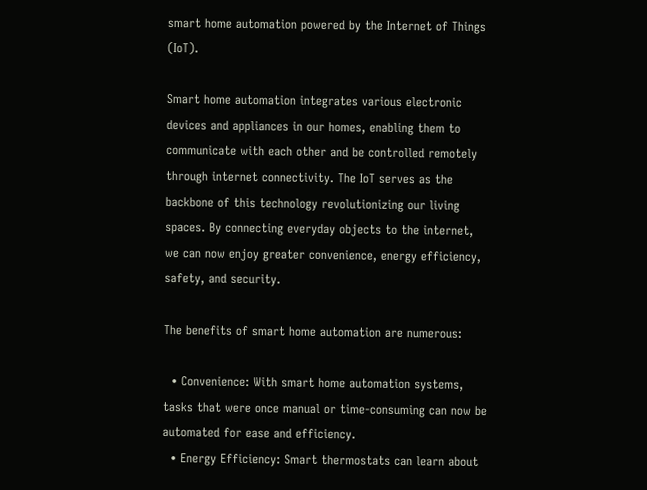smart home automation powered by the Internet of Things (IoT).

Smart home automation integrates various electronic devices and appliances in our homes, enabling them to communicate with each other and be controlled remotely through internet connectivity. The IoT serves as the backbone of this technology revolutionizing our living spaces. By connecting everyday objects to the internet, we can now enjoy greater convenience, energy efficiency, safety, and security.

The benefits of smart home automation are numerous:

  • Convenience: With smart home automation systems, tasks that were once manual or time-consuming can now be automated for ease and efficiency.
  • Energy Efficiency: Smart thermostats can learn about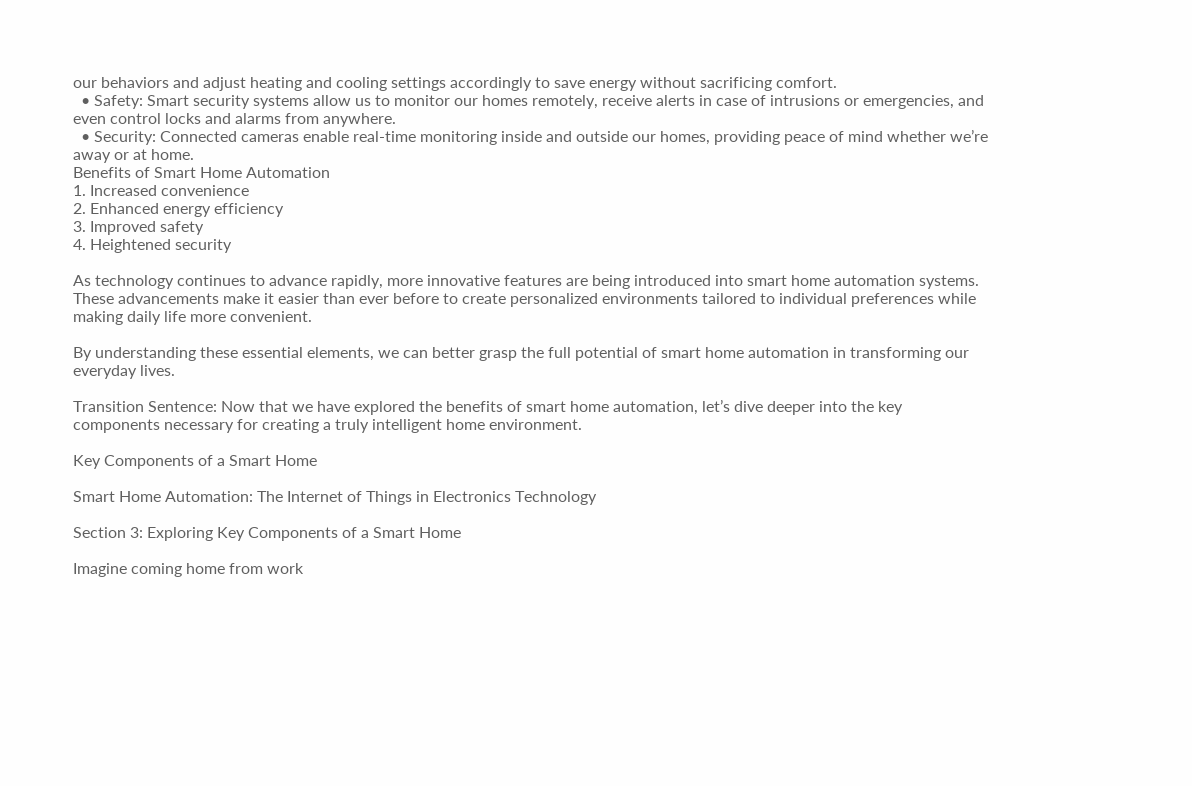our behaviors and adjust heating and cooling settings accordingly to save energy without sacrificing comfort.
  • Safety: Smart security systems allow us to monitor our homes remotely, receive alerts in case of intrusions or emergencies, and even control locks and alarms from anywhere.
  • Security: Connected cameras enable real-time monitoring inside and outside our homes, providing peace of mind whether we’re away or at home.
Benefits of Smart Home Automation
1. Increased convenience
2. Enhanced energy efficiency
3. Improved safety
4. Heightened security

As technology continues to advance rapidly, more innovative features are being introduced into smart home automation systems. These advancements make it easier than ever before to create personalized environments tailored to individual preferences while making daily life more convenient.

By understanding these essential elements, we can better grasp the full potential of smart home automation in transforming our everyday lives.

Transition Sentence: Now that we have explored the benefits of smart home automation, let’s dive deeper into the key components necessary for creating a truly intelligent home environment.

Key Components of a Smart Home

Smart Home Automation: The Internet of Things in Electronics Technology

Section 3: Exploring Key Components of a Smart Home

Imagine coming home from work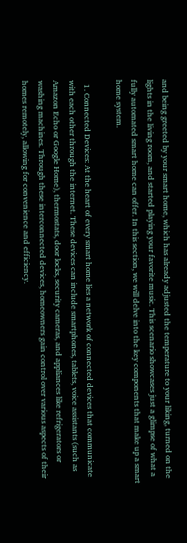and being greeted by your smart home, which has already adjusted the temperature to your liking, turned on the lights in the living room, and started playing your favorite music. This scenario showcases just a glimpse of what a fully automated smart home can offer. In this section, we will delve into the key components that make up a smart home system.

  1. Connected Devices: At the heart of every smart home lies a network of connected devices that communicate with each other through the internet. These devices can include smartphones, tablets, voice assistants (such as Amazon Echo or Google Home), thermostats, door locks, security cameras, and appliances like refrigerators or washing machines. Through these interconnected devices, homeowners gain control over various aspects of their homes remotely, allowing for convenience and efficiency.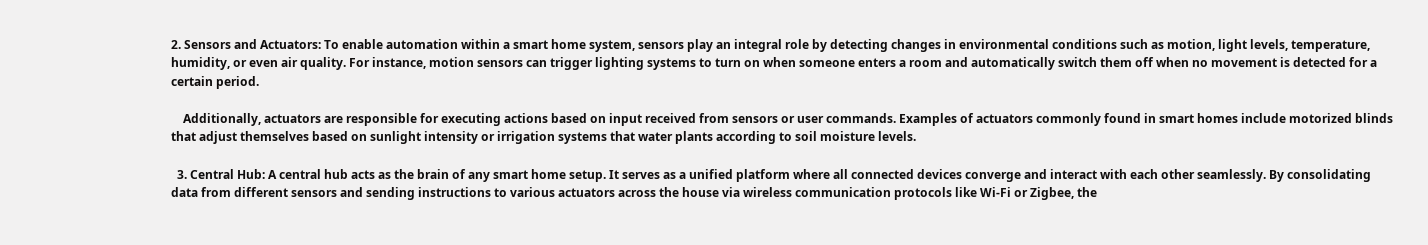2. Sensors and Actuators: To enable automation within a smart home system, sensors play an integral role by detecting changes in environmental conditions such as motion, light levels, temperature, humidity, or even air quality. For instance, motion sensors can trigger lighting systems to turn on when someone enters a room and automatically switch them off when no movement is detected for a certain period.

    Additionally, actuators are responsible for executing actions based on input received from sensors or user commands. Examples of actuators commonly found in smart homes include motorized blinds that adjust themselves based on sunlight intensity or irrigation systems that water plants according to soil moisture levels.

  3. Central Hub: A central hub acts as the brain of any smart home setup. It serves as a unified platform where all connected devices converge and interact with each other seamlessly. By consolidating data from different sensors and sending instructions to various actuators across the house via wireless communication protocols like Wi-Fi or Zigbee, the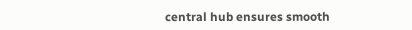central hub ensures smooth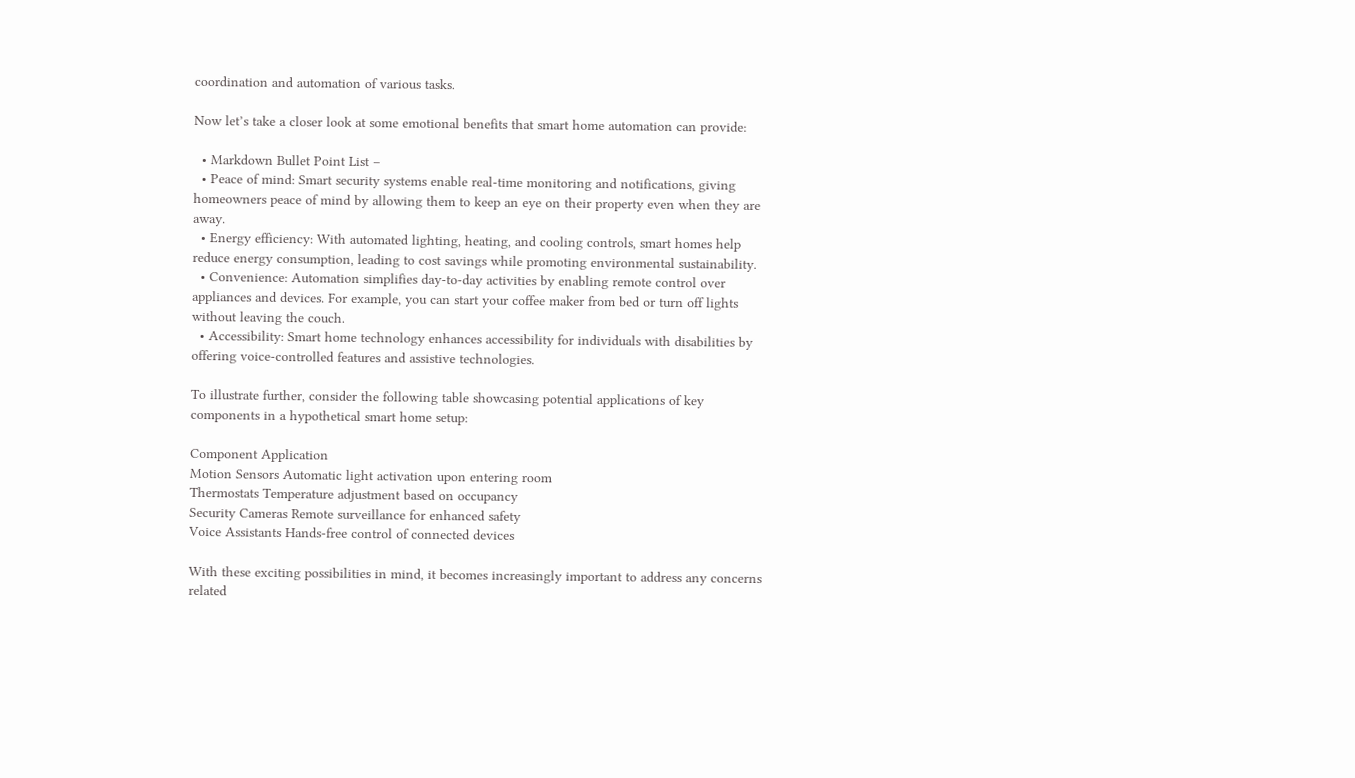coordination and automation of various tasks.

Now let’s take a closer look at some emotional benefits that smart home automation can provide:

  • Markdown Bullet Point List –
  • Peace of mind: Smart security systems enable real-time monitoring and notifications, giving homeowners peace of mind by allowing them to keep an eye on their property even when they are away.
  • Energy efficiency: With automated lighting, heating, and cooling controls, smart homes help reduce energy consumption, leading to cost savings while promoting environmental sustainability.
  • Convenience: Automation simplifies day-to-day activities by enabling remote control over appliances and devices. For example, you can start your coffee maker from bed or turn off lights without leaving the couch.
  • Accessibility: Smart home technology enhances accessibility for individuals with disabilities by offering voice-controlled features and assistive technologies.

To illustrate further, consider the following table showcasing potential applications of key components in a hypothetical smart home setup:

Component Application
Motion Sensors Automatic light activation upon entering room
Thermostats Temperature adjustment based on occupancy
Security Cameras Remote surveillance for enhanced safety
Voice Assistants Hands-free control of connected devices

With these exciting possibilities in mind, it becomes increasingly important to address any concerns related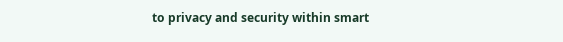to privacy and security within smart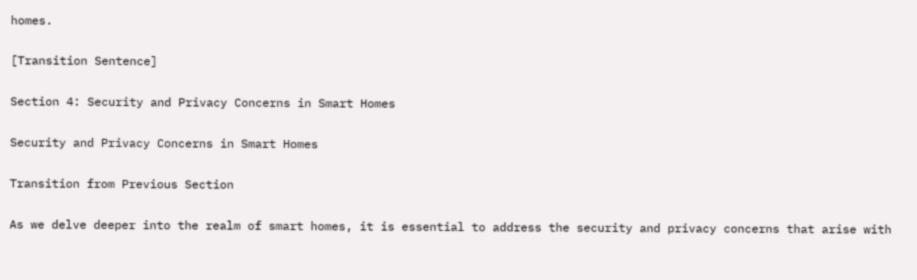homes.

[Transition Sentence]

Section 4: Security and Privacy Concerns in Smart Homes

Security and Privacy Concerns in Smart Homes

Transition from Previous Section

As we delve deeper into the realm of smart homes, it is essential to address the security and privacy concerns that arise with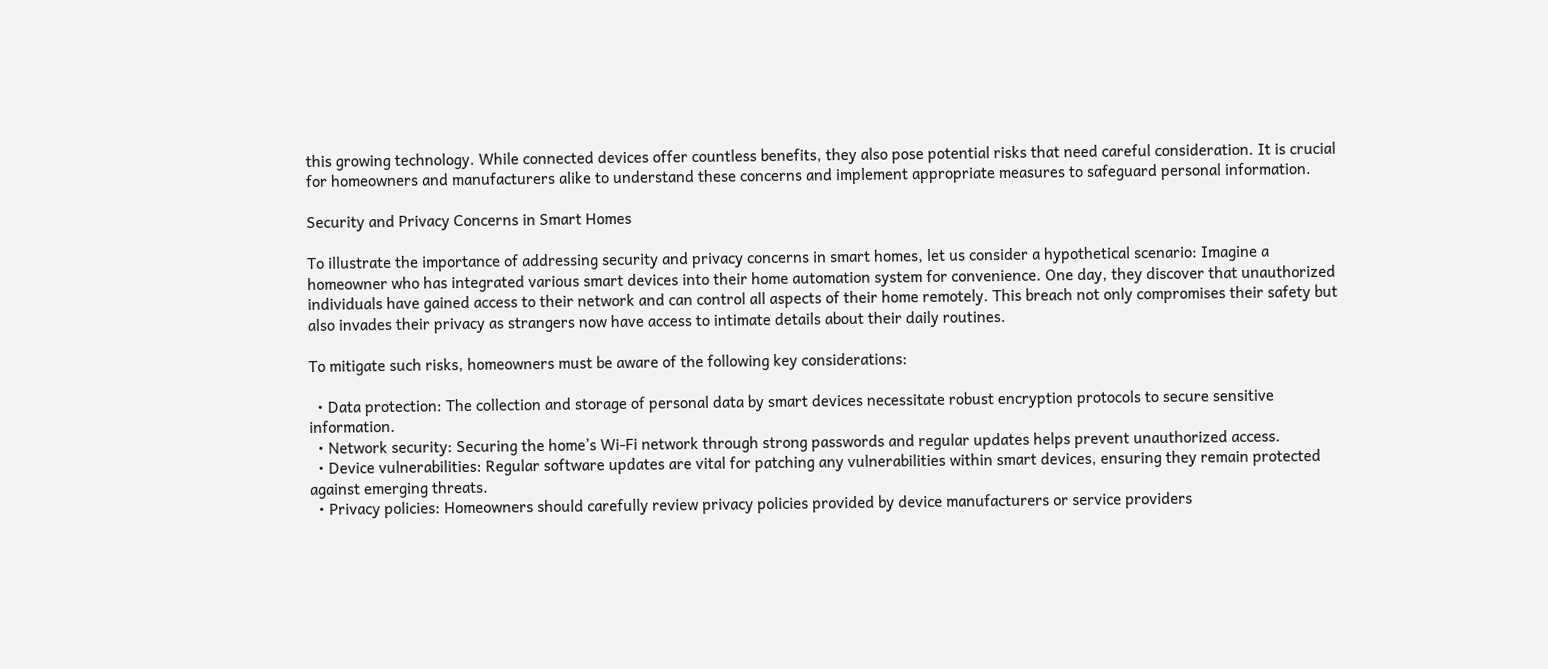this growing technology. While connected devices offer countless benefits, they also pose potential risks that need careful consideration. It is crucial for homeowners and manufacturers alike to understand these concerns and implement appropriate measures to safeguard personal information.

Security and Privacy Concerns in Smart Homes

To illustrate the importance of addressing security and privacy concerns in smart homes, let us consider a hypothetical scenario: Imagine a homeowner who has integrated various smart devices into their home automation system for convenience. One day, they discover that unauthorized individuals have gained access to their network and can control all aspects of their home remotely. This breach not only compromises their safety but also invades their privacy as strangers now have access to intimate details about their daily routines.

To mitigate such risks, homeowners must be aware of the following key considerations:

  • Data protection: The collection and storage of personal data by smart devices necessitate robust encryption protocols to secure sensitive information.
  • Network security: Securing the home’s Wi-Fi network through strong passwords and regular updates helps prevent unauthorized access.
  • Device vulnerabilities: Regular software updates are vital for patching any vulnerabilities within smart devices, ensuring they remain protected against emerging threats.
  • Privacy policies: Homeowners should carefully review privacy policies provided by device manufacturers or service providers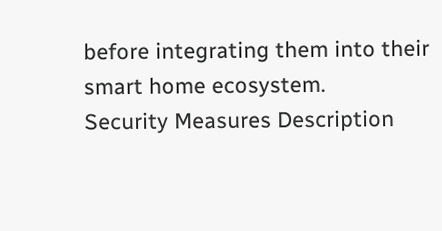before integrating them into their smart home ecosystem.
Security Measures Description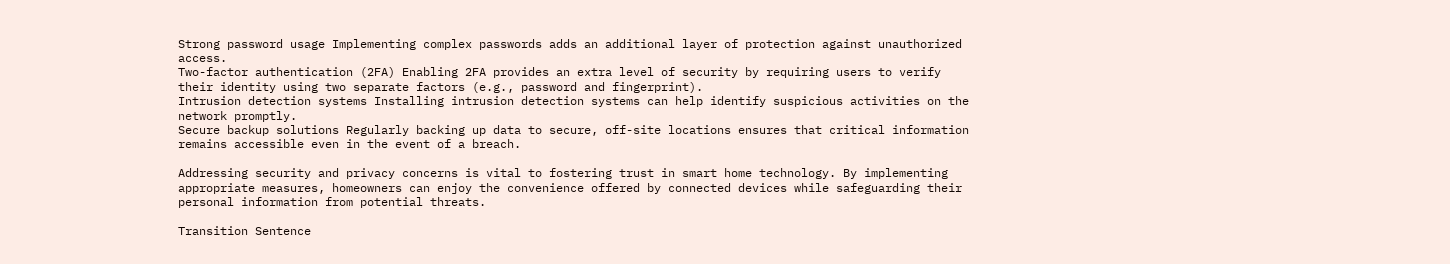Strong password usage Implementing complex passwords adds an additional layer of protection against unauthorized access.
Two-factor authentication (2FA) Enabling 2FA provides an extra level of security by requiring users to verify their identity using two separate factors (e.g., password and fingerprint).
Intrusion detection systems Installing intrusion detection systems can help identify suspicious activities on the network promptly.
Secure backup solutions Regularly backing up data to secure, off-site locations ensures that critical information remains accessible even in the event of a breach.

Addressing security and privacy concerns is vital to fostering trust in smart home technology. By implementing appropriate measures, homeowners can enjoy the convenience offered by connected devices while safeguarding their personal information from potential threats.

Transition Sentence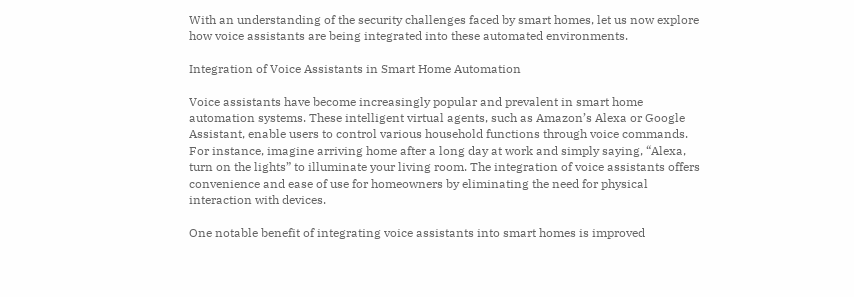With an understanding of the security challenges faced by smart homes, let us now explore how voice assistants are being integrated into these automated environments.

Integration of Voice Assistants in Smart Home Automation

Voice assistants have become increasingly popular and prevalent in smart home automation systems. These intelligent virtual agents, such as Amazon’s Alexa or Google Assistant, enable users to control various household functions through voice commands. For instance, imagine arriving home after a long day at work and simply saying, “Alexa, turn on the lights” to illuminate your living room. The integration of voice assistants offers convenience and ease of use for homeowners by eliminating the need for physical interaction with devices.

One notable benefit of integrating voice assistants into smart homes is improved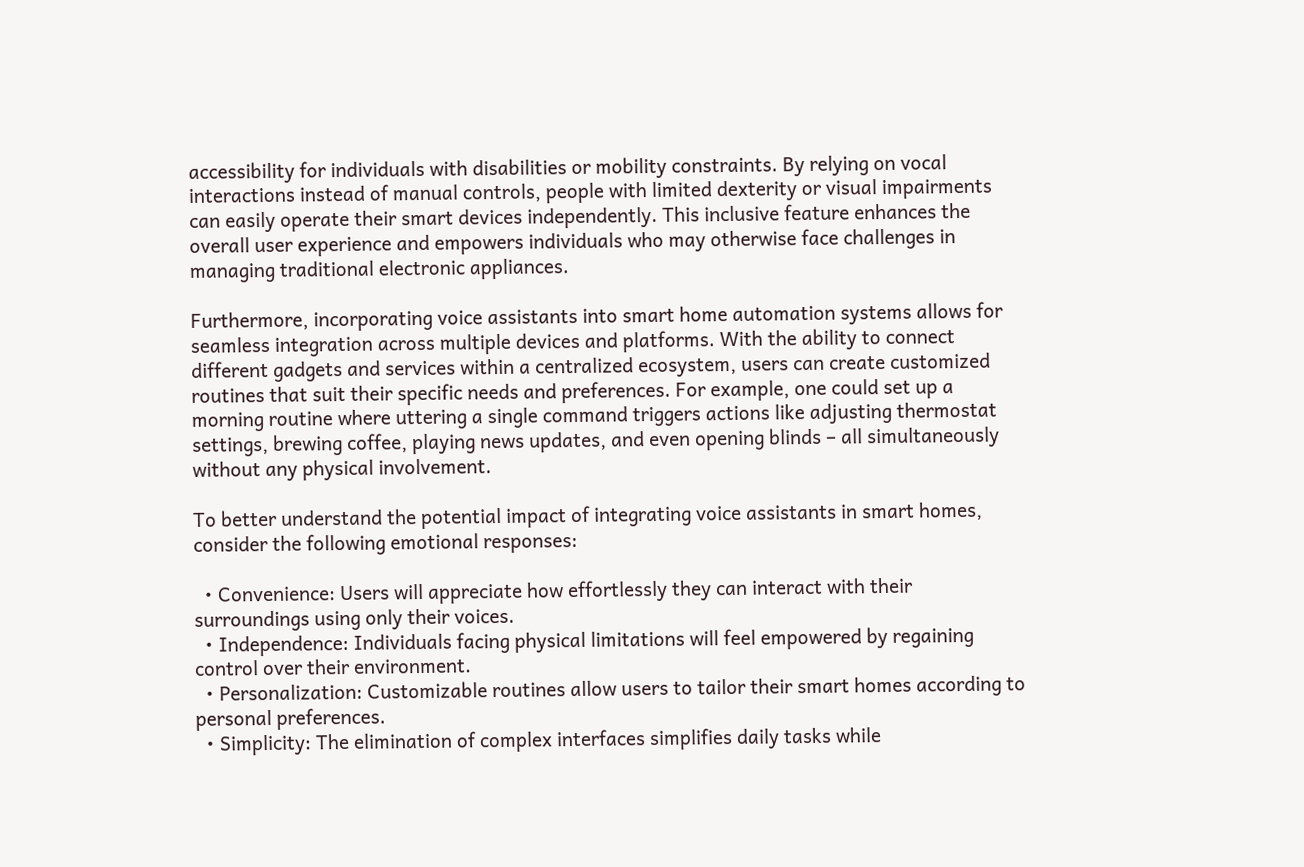accessibility for individuals with disabilities or mobility constraints. By relying on vocal interactions instead of manual controls, people with limited dexterity or visual impairments can easily operate their smart devices independently. This inclusive feature enhances the overall user experience and empowers individuals who may otherwise face challenges in managing traditional electronic appliances.

Furthermore, incorporating voice assistants into smart home automation systems allows for seamless integration across multiple devices and platforms. With the ability to connect different gadgets and services within a centralized ecosystem, users can create customized routines that suit their specific needs and preferences. For example, one could set up a morning routine where uttering a single command triggers actions like adjusting thermostat settings, brewing coffee, playing news updates, and even opening blinds – all simultaneously without any physical involvement.

To better understand the potential impact of integrating voice assistants in smart homes, consider the following emotional responses:

  • Convenience: Users will appreciate how effortlessly they can interact with their surroundings using only their voices.
  • Independence: Individuals facing physical limitations will feel empowered by regaining control over their environment.
  • Personalization: Customizable routines allow users to tailor their smart homes according to personal preferences.
  • Simplicity: The elimination of complex interfaces simplifies daily tasks while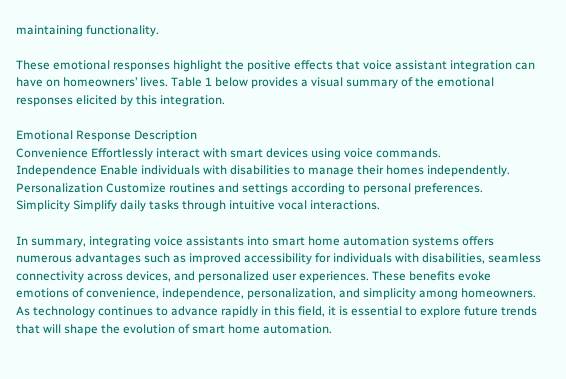maintaining functionality.

These emotional responses highlight the positive effects that voice assistant integration can have on homeowners’ lives. Table 1 below provides a visual summary of the emotional responses elicited by this integration.

Emotional Response Description
Convenience Effortlessly interact with smart devices using voice commands.
Independence Enable individuals with disabilities to manage their homes independently.
Personalization Customize routines and settings according to personal preferences.
Simplicity Simplify daily tasks through intuitive vocal interactions.

In summary, integrating voice assistants into smart home automation systems offers numerous advantages such as improved accessibility for individuals with disabilities, seamless connectivity across devices, and personalized user experiences. These benefits evoke emotions of convenience, independence, personalization, and simplicity among homeowners. As technology continues to advance rapidly in this field, it is essential to explore future trends that will shape the evolution of smart home automation.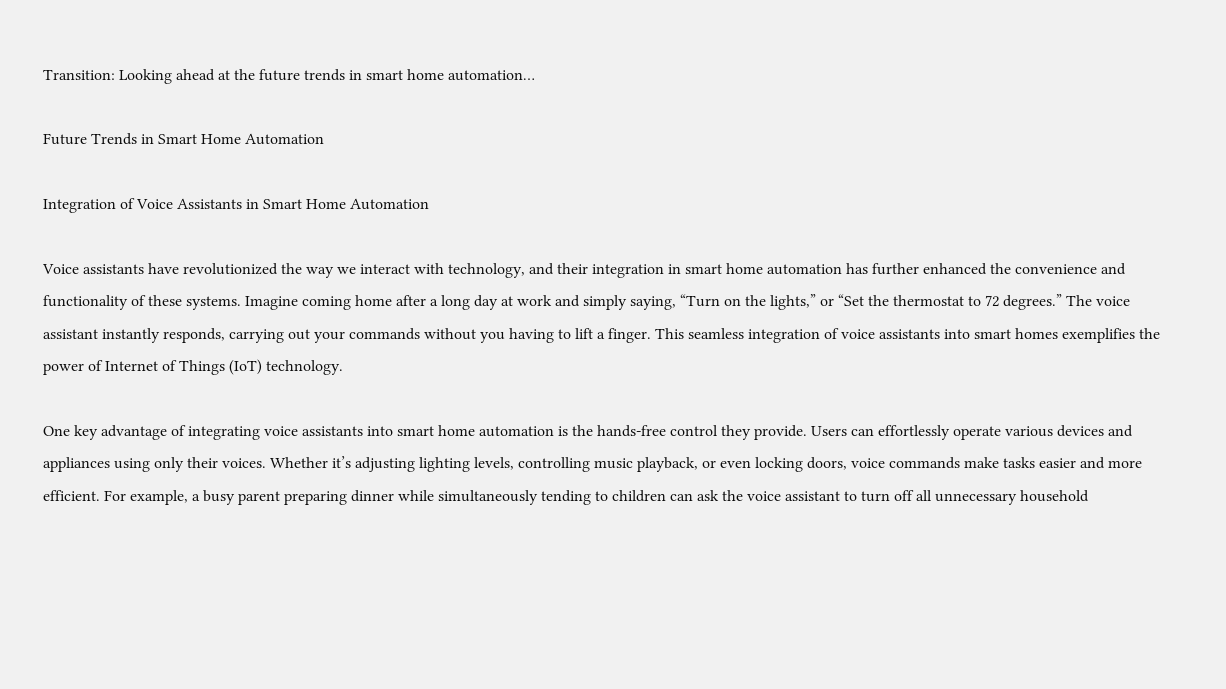Transition: Looking ahead at the future trends in smart home automation…

Future Trends in Smart Home Automation

Integration of Voice Assistants in Smart Home Automation

Voice assistants have revolutionized the way we interact with technology, and their integration in smart home automation has further enhanced the convenience and functionality of these systems. Imagine coming home after a long day at work and simply saying, “Turn on the lights,” or “Set the thermostat to 72 degrees.” The voice assistant instantly responds, carrying out your commands without you having to lift a finger. This seamless integration of voice assistants into smart homes exemplifies the power of Internet of Things (IoT) technology.

One key advantage of integrating voice assistants into smart home automation is the hands-free control they provide. Users can effortlessly operate various devices and appliances using only their voices. Whether it’s adjusting lighting levels, controlling music playback, or even locking doors, voice commands make tasks easier and more efficient. For example, a busy parent preparing dinner while simultaneously tending to children can ask the voice assistant to turn off all unnecessary household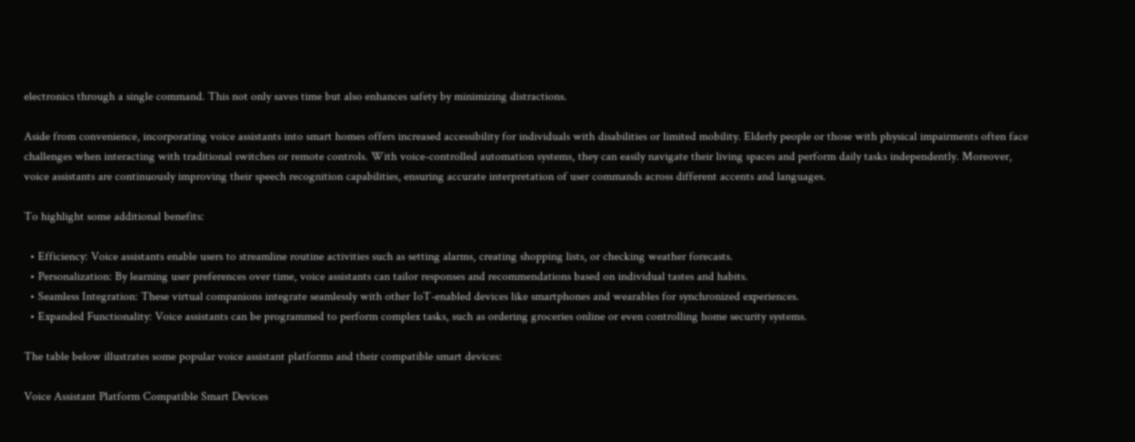electronics through a single command. This not only saves time but also enhances safety by minimizing distractions.

Aside from convenience, incorporating voice assistants into smart homes offers increased accessibility for individuals with disabilities or limited mobility. Elderly people or those with physical impairments often face challenges when interacting with traditional switches or remote controls. With voice-controlled automation systems, they can easily navigate their living spaces and perform daily tasks independently. Moreover, voice assistants are continuously improving their speech recognition capabilities, ensuring accurate interpretation of user commands across different accents and languages.

To highlight some additional benefits:

  • Efficiency: Voice assistants enable users to streamline routine activities such as setting alarms, creating shopping lists, or checking weather forecasts.
  • Personalization: By learning user preferences over time, voice assistants can tailor responses and recommendations based on individual tastes and habits.
  • Seamless Integration: These virtual companions integrate seamlessly with other IoT-enabled devices like smartphones and wearables for synchronized experiences.
  • Expanded Functionality: Voice assistants can be programmed to perform complex tasks, such as ordering groceries online or even controlling home security systems.

The table below illustrates some popular voice assistant platforms and their compatible smart devices:

Voice Assistant Platform Compatible Smart Devices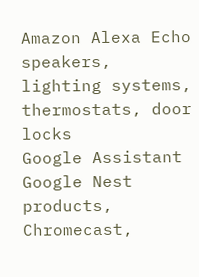Amazon Alexa Echo speakers, lighting systems, thermostats, door locks
Google Assistant Google Nest products, Chromecast,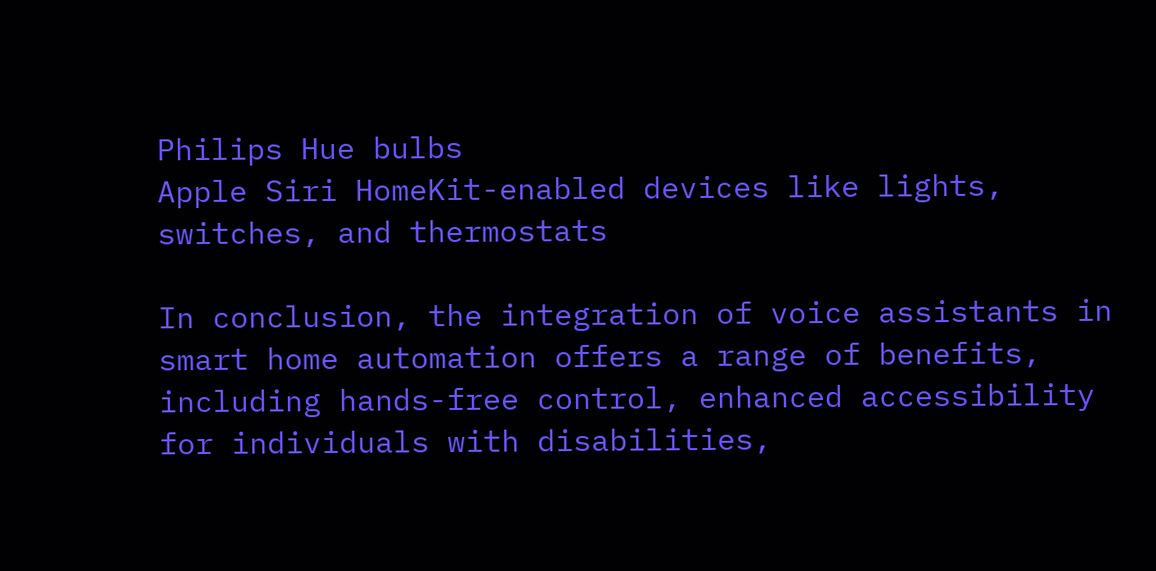Philips Hue bulbs
Apple Siri HomeKit-enabled devices like lights, switches, and thermostats

In conclusion, the integration of voice assistants in smart home automation offers a range of benefits, including hands-free control, enhanced accessibility for individuals with disabilities,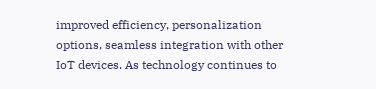improved efficiency, personalization options, seamless integration with other IoT devices. As technology continues to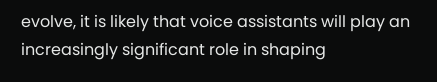evolve, it is likely that voice assistants will play an increasingly significant role in shaping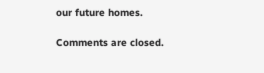our future homes.

Comments are closed.